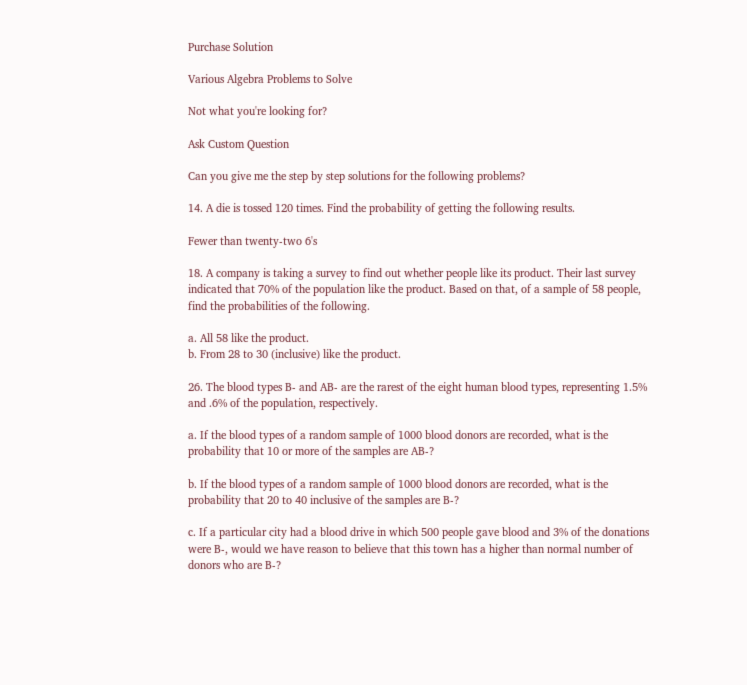Purchase Solution

Various Algebra Problems to Solve

Not what you're looking for?

Ask Custom Question

Can you give me the step by step solutions for the following problems?

14. A die is tossed 120 times. Find the probability of getting the following results.

Fewer than twenty-two 6's

18. A company is taking a survey to find out whether people like its product. Their last survey indicated that 70% of the population like the product. Based on that, of a sample of 58 people, find the probabilities of the following.

a. All 58 like the product.
b. From 28 to 30 (inclusive) like the product.

26. The blood types B- and AB- are the rarest of the eight human blood types, representing 1.5% and .6% of the population, respectively.

a. If the blood types of a random sample of 1000 blood donors are recorded, what is the probability that 10 or more of the samples are AB-?

b. If the blood types of a random sample of 1000 blood donors are recorded, what is the probability that 20 to 40 inclusive of the samples are B-?

c. If a particular city had a blood drive in which 500 people gave blood and 3% of the donations were B-, would we have reason to believe that this town has a higher than normal number of donors who are B-?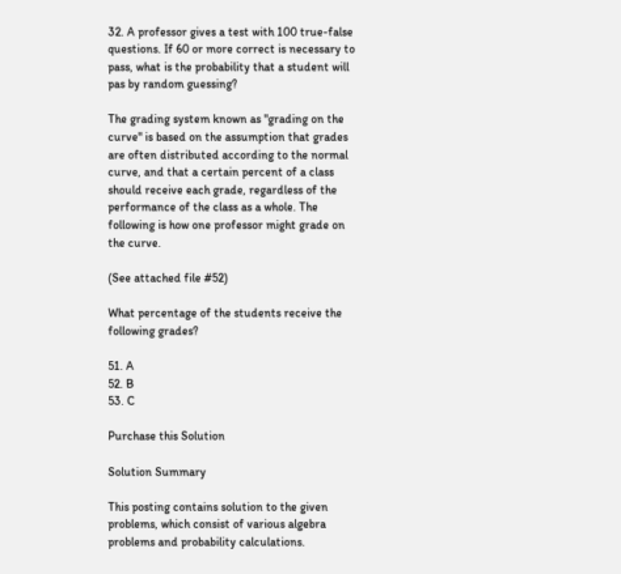32. A professor gives a test with 100 true-false questions. If 60 or more correct is necessary to pass, what is the probability that a student will pas by random guessing?

The grading system known as "grading on the curve" is based on the assumption that grades are often distributed according to the normal curve, and that a certain percent of a class should receive each grade, regardless of the performance of the class as a whole. The following is how one professor might grade on the curve.

(See attached file #52)

What percentage of the students receive the following grades?

51. A
52. B
53. C

Purchase this Solution

Solution Summary

This posting contains solution to the given problems, which consist of various algebra problems and probability calculations.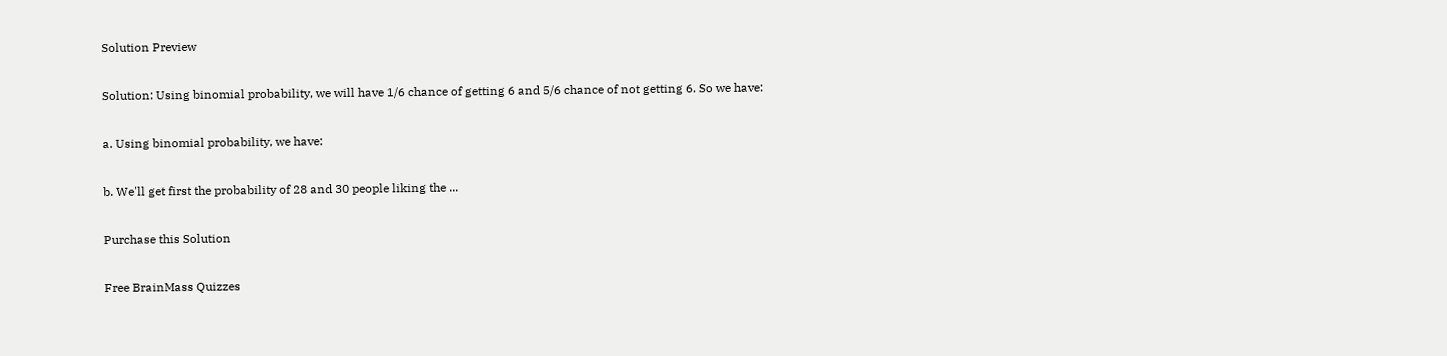Solution Preview

Solution: Using binomial probability, we will have 1/6 chance of getting 6 and 5/6 chance of not getting 6. So we have:

a. Using binomial probability, we have:

b. We'll get first the probability of 28 and 30 people liking the ...

Purchase this Solution

Free BrainMass Quizzes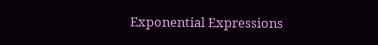Exponential Expressions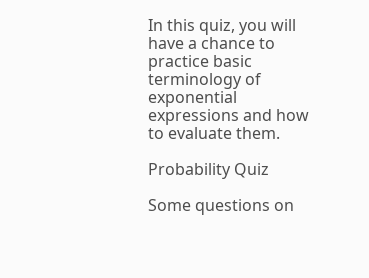In this quiz, you will have a chance to practice basic terminology of exponential expressions and how to evaluate them.

Probability Quiz

Some questions on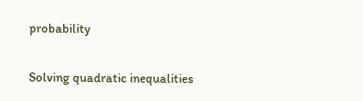probability

Solving quadratic inequalities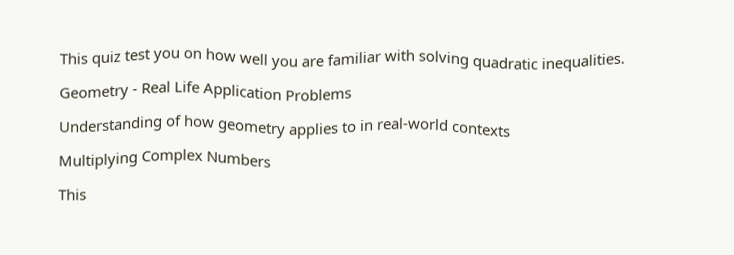This quiz test you on how well you are familiar with solving quadratic inequalities.

Geometry - Real Life Application Problems

Understanding of how geometry applies to in real-world contexts

Multiplying Complex Numbers

This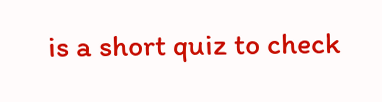is a short quiz to check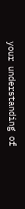your understanding of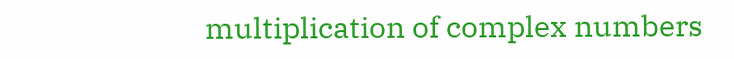multiplication of complex numbers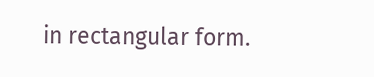in rectangular form.